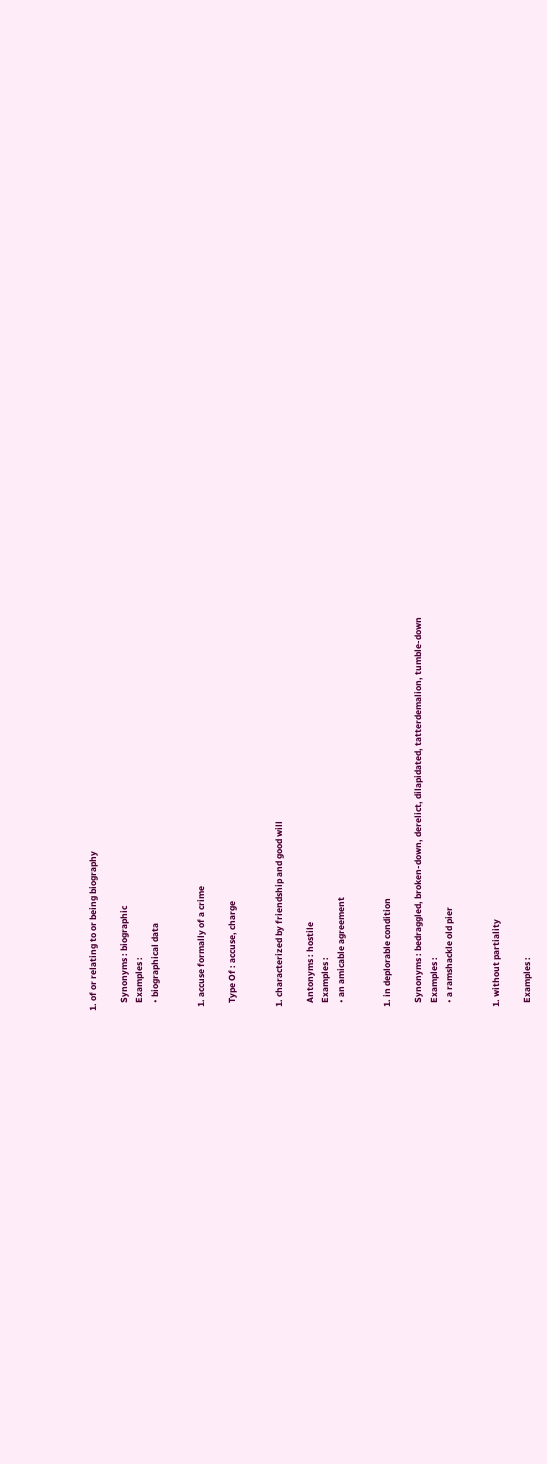1. of or relating to or being biography

    Synonyms : biographic
    Examples :
    • biographical data


  1. accuse formally of a crime

    Type Of : accuse, charge


  1. characterized by friendship and good will

    Antonyms : hostile
    Examples :
    • an amicable agreement


  1. in deplorable condition

    Synonyms : bedraggled, broken-down, derelict, dilapidated, tatterdemalion, tumble-down
    Examples :
    • a ramshackle old pier


  1. without partiality

    Examples :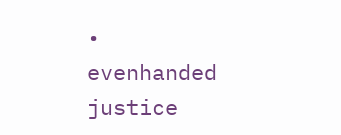• evenhanded justice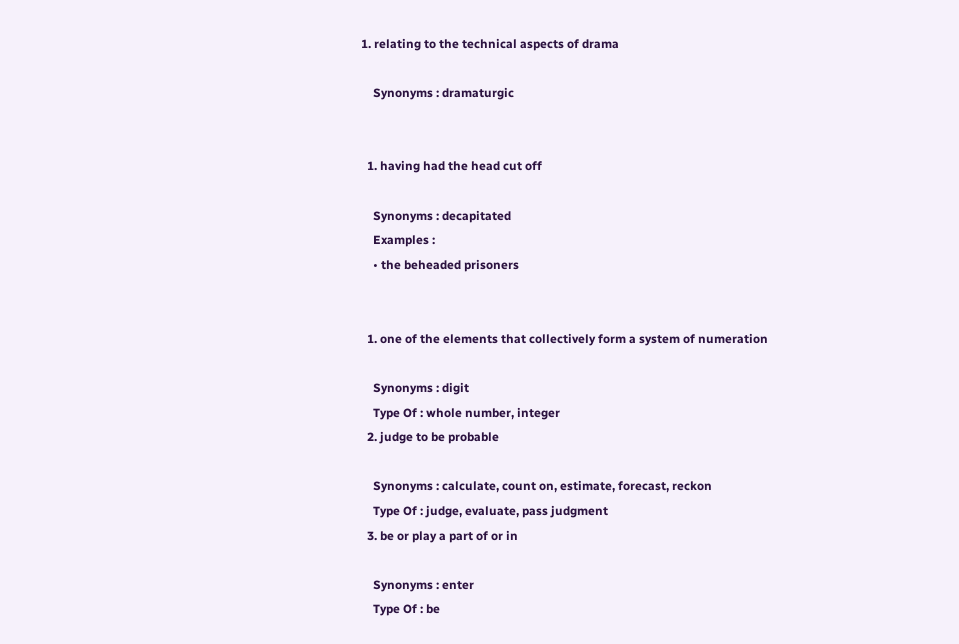1. relating to the technical aspects of drama

    Synonyms : dramaturgic


  1. having had the head cut off

    Synonyms : decapitated
    Examples :
    • the beheaded prisoners


  1. one of the elements that collectively form a system of numeration

    Synonyms : digit
    Type Of : whole number, integer
  2. judge to be probable

    Synonyms : calculate, count on, estimate, forecast, reckon
    Type Of : judge, evaluate, pass judgment
  3. be or play a part of or in

    Synonyms : enter
    Type Of : be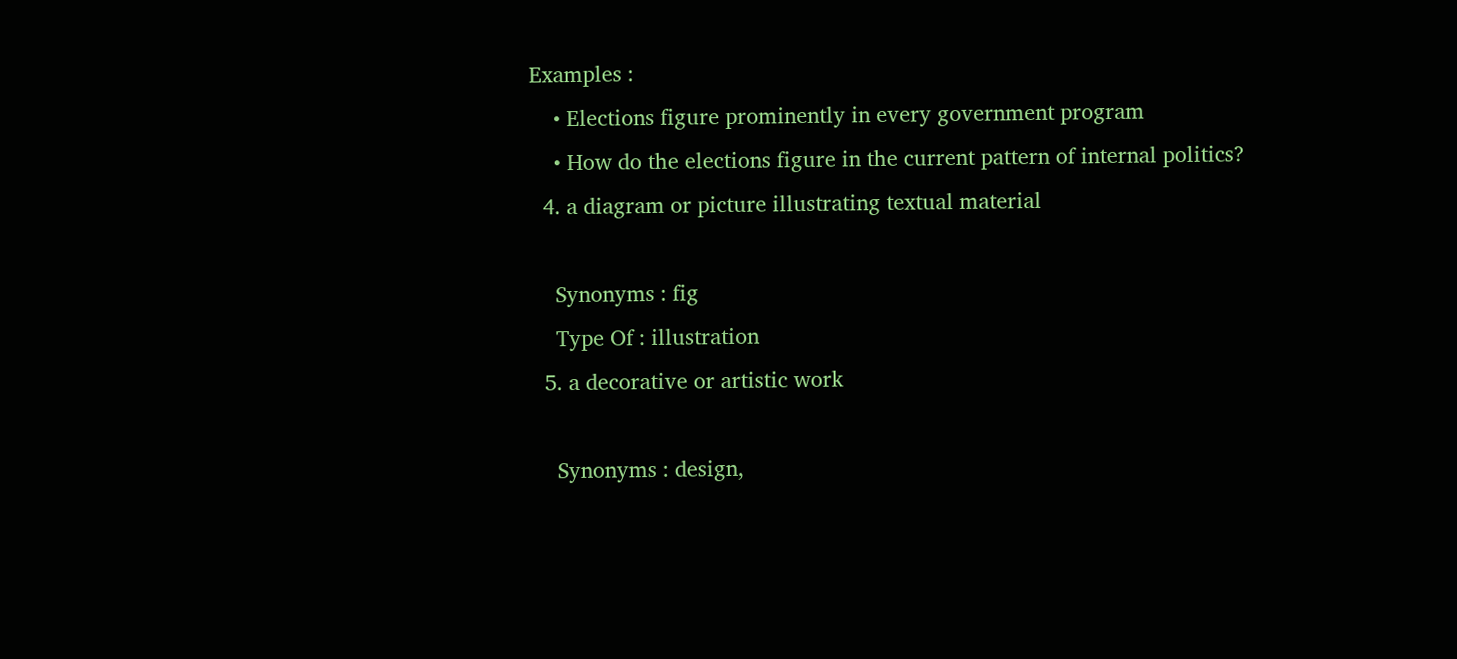Examples :
    • Elections figure prominently in every government program
    • How do the elections figure in the current pattern of internal politics?
  4. a diagram or picture illustrating textual material

    Synonyms : fig
    Type Of : illustration
  5. a decorative or artistic work

    Synonyms : design,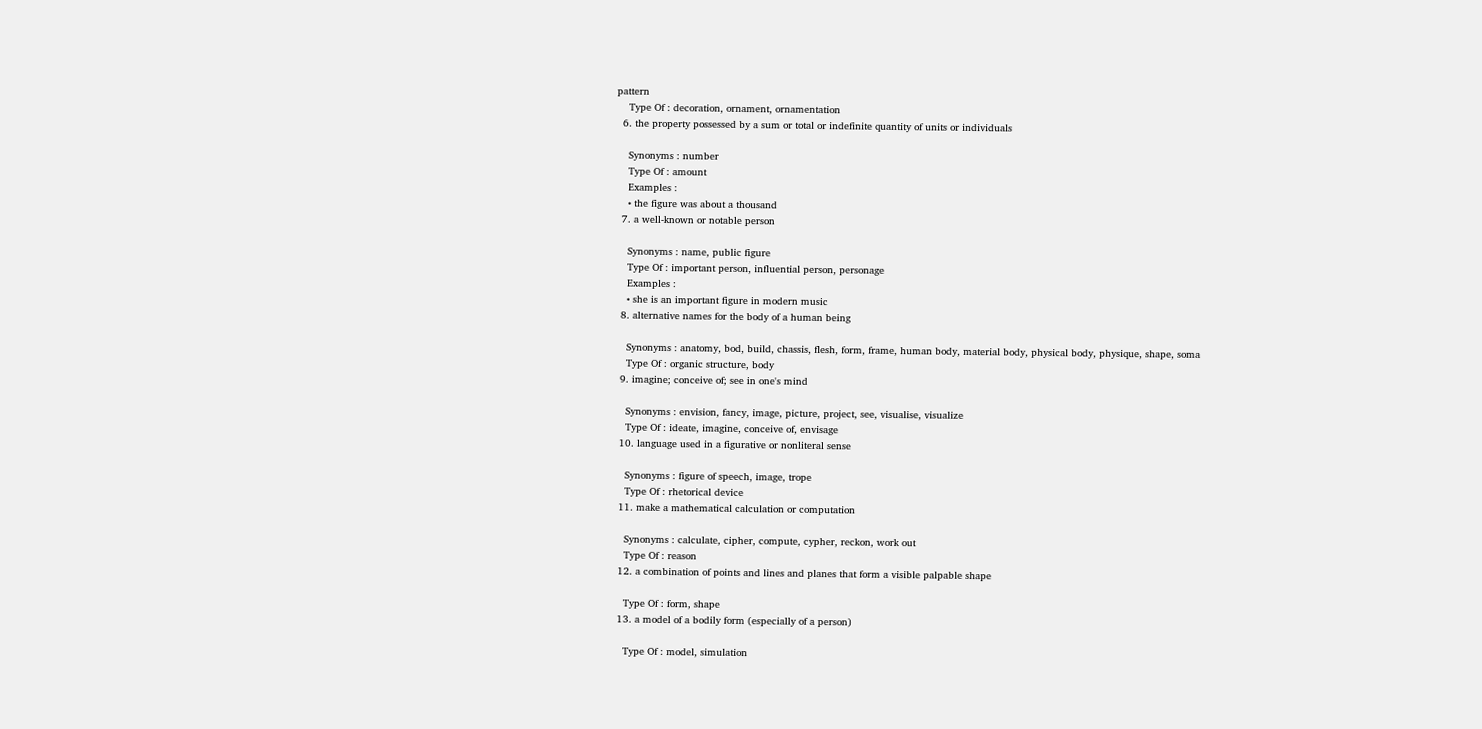pattern
    Type Of : decoration, ornament, ornamentation
  6. the property possessed by a sum or total or indefinite quantity of units or individuals

    Synonyms : number
    Type Of : amount
    Examples :
    • the figure was about a thousand
  7. a well-known or notable person

    Synonyms : name, public figure
    Type Of : important person, influential person, personage
    Examples :
    • she is an important figure in modern music
  8. alternative names for the body of a human being

    Synonyms : anatomy, bod, build, chassis, flesh, form, frame, human body, material body, physical body, physique, shape, soma
    Type Of : organic structure, body
  9. imagine; conceive of; see in one's mind

    Synonyms : envision, fancy, image, picture, project, see, visualise, visualize
    Type Of : ideate, imagine, conceive of, envisage
  10. language used in a figurative or nonliteral sense

    Synonyms : figure of speech, image, trope
    Type Of : rhetorical device
  11. make a mathematical calculation or computation

    Synonyms : calculate, cipher, compute, cypher, reckon, work out
    Type Of : reason
  12. a combination of points and lines and planes that form a visible palpable shape

    Type Of : form, shape
  13. a model of a bodily form (especially of a person)

    Type Of : model, simulation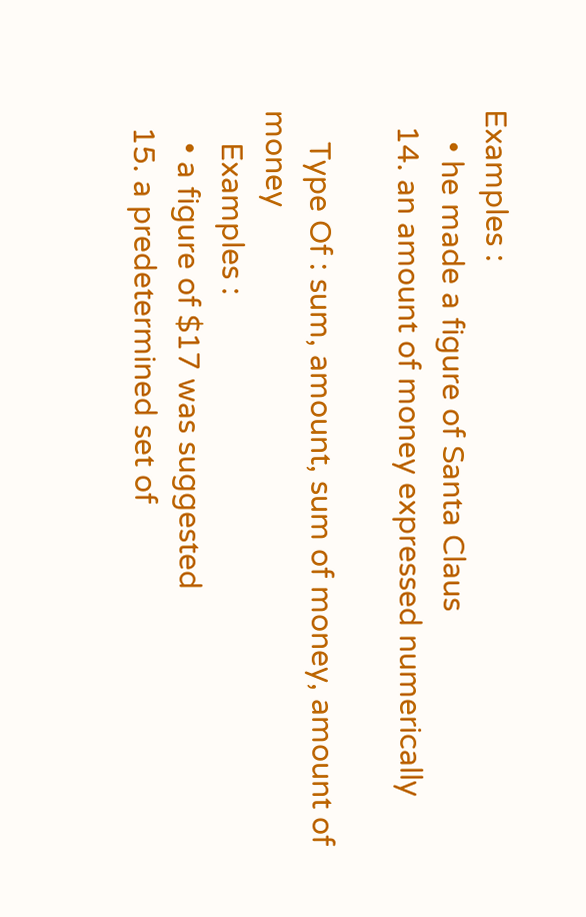Examples :
    • he made a figure of Santa Claus
  14. an amount of money expressed numerically

    Type Of : sum, amount, sum of money, amount of money
    Examples :
    • a figure of $17 was suggested
  15. a predetermined set of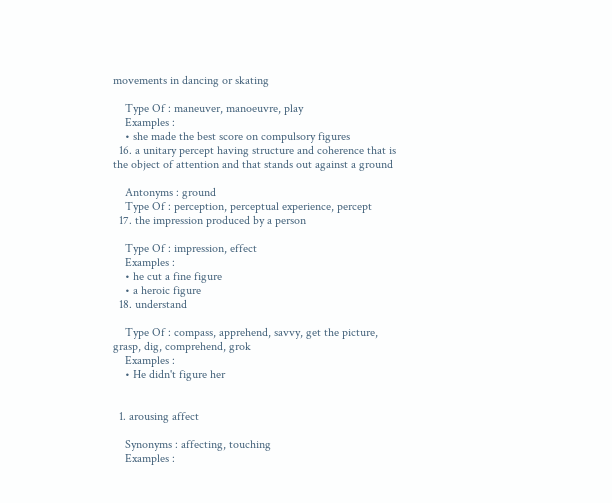movements in dancing or skating

    Type Of : maneuver, manoeuvre, play
    Examples :
    • she made the best score on compulsory figures
  16. a unitary percept having structure and coherence that is the object of attention and that stands out against a ground

    Antonyms : ground
    Type Of : perception, perceptual experience, percept
  17. the impression produced by a person

    Type Of : impression, effect
    Examples :
    • he cut a fine figure
    • a heroic figure
  18. understand

    Type Of : compass, apprehend, savvy, get the picture, grasp, dig, comprehend, grok
    Examples :
    • He didn't figure her


  1. arousing affect

    Synonyms : affecting, touching
    Examples :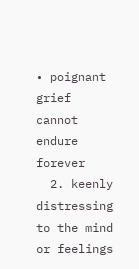• poignant grief cannot endure forever
  2. keenly distressing to the mind or feelings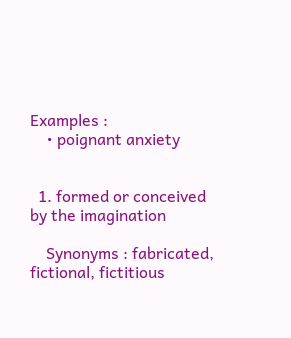Examples :
    • poignant anxiety


  1. formed or conceived by the imagination

    Synonyms : fabricated, fictional, fictitious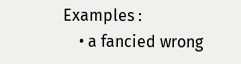Examples :
    • a fancied wrong